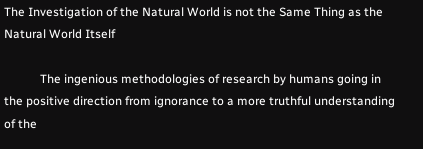The Investigation of the Natural World is not the Same Thing as the Natural World Itself

            The ingenious methodologies of research by humans going in the positive direction from ignorance to a more truthful understanding of the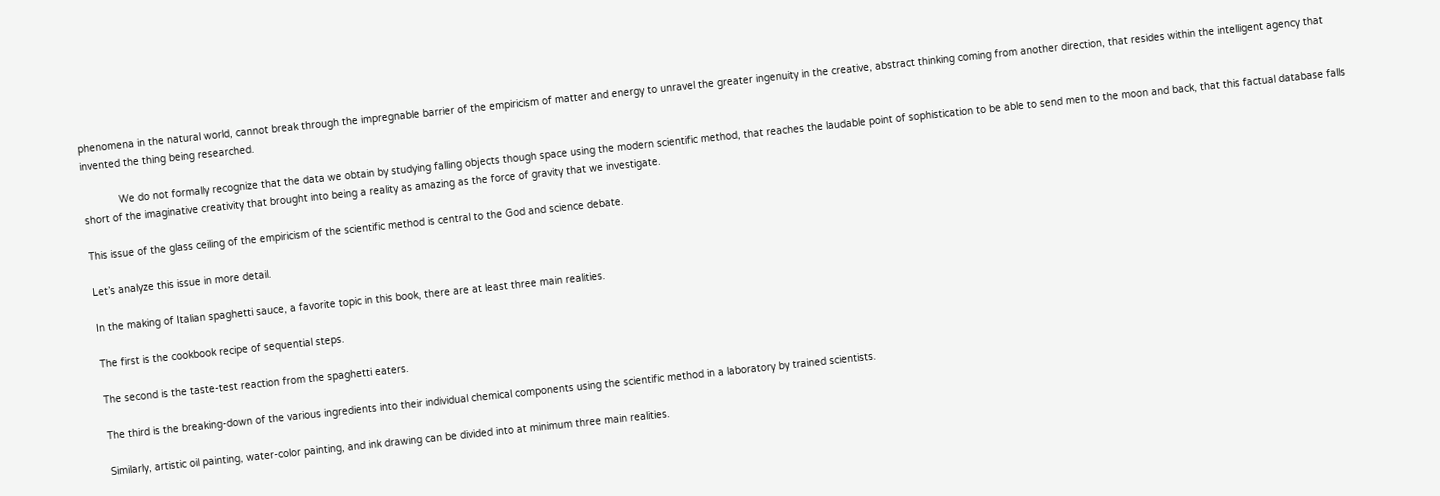phenomena in the natural world, cannot break through the impregnable barrier of the empiricism of matter and energy to unravel the greater ingenuity in the creative, abstract thinking coming from another direction, that resides within the intelligent agency that invented the thing being researched.

            We do not formally recognize that the data we obtain by studying falling objects though space using the modern scientific method, that reaches the laudable point of sophistication to be able to send men to the moon and back, that this factual database falls short of the imaginative creativity that brought into being a reality as amazing as the force of gravity that we investigate.

This issue of the glass ceiling of the empiricism of the scientific method is central to the God and science debate.

Let’s analyze this issue in more detail.

In the making of Italian spaghetti sauce, a favorite topic in this book, there are at least three main realities.

The first is the cookbook recipe of sequential steps.

The second is the taste-test reaction from the spaghetti eaters.

The third is the breaking-down of the various ingredients into their individual chemical components using the scientific method in a laboratory by trained scientists.

Similarly, artistic oil painting, water-color painting, and ink drawing can be divided into at minimum three main realities.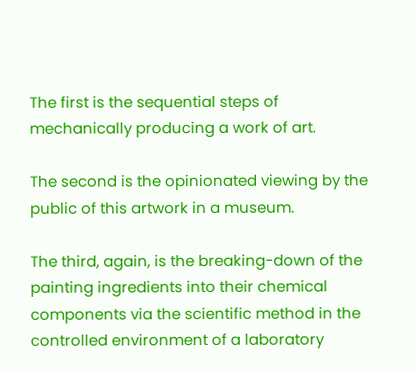The first is the sequential steps of mechanically producing a work of art.

The second is the opinionated viewing by the public of this artwork in a museum.

The third, again, is the breaking-down of the painting ingredients into their chemical components via the scientific method in the controlled environment of a laboratory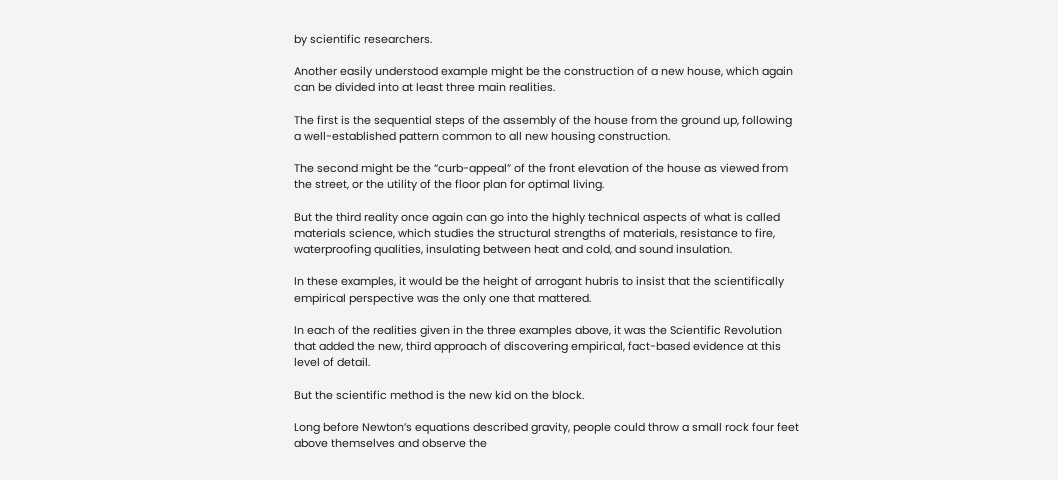by scientific researchers.

Another easily understood example might be the construction of a new house, which again can be divided into at least three main realities.

The first is the sequential steps of the assembly of the house from the ground up, following a well-established pattern common to all new housing construction.

The second might be the “curb-appeal” of the front elevation of the house as viewed from the street, or the utility of the floor plan for optimal living.

But the third reality once again can go into the highly technical aspects of what is called materials science, which studies the structural strengths of materials, resistance to fire, waterproofing qualities, insulating between heat and cold, and sound insulation.

In these examples, it would be the height of arrogant hubris to insist that the scientifically empirical perspective was the only one that mattered.

In each of the realities given in the three examples above, it was the Scientific Revolution that added the new, third approach of discovering empirical, fact-based evidence at this level of detail.

But the scientific method is the new kid on the block.

Long before Newton’s equations described gravity, people could throw a small rock four feet above themselves and observe the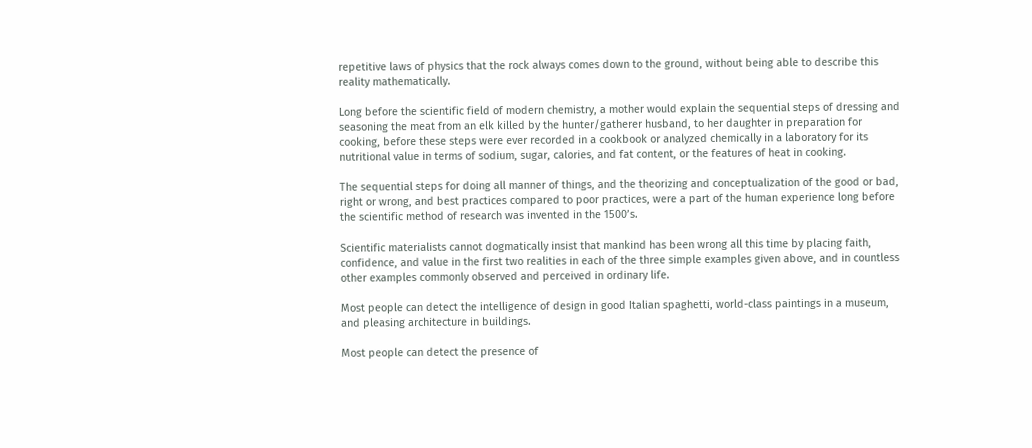repetitive laws of physics that the rock always comes down to the ground, without being able to describe this reality mathematically.

Long before the scientific field of modern chemistry, a mother would explain the sequential steps of dressing and seasoning the meat from an elk killed by the hunter/gatherer husband, to her daughter in preparation for cooking, before these steps were ever recorded in a cookbook or analyzed chemically in a laboratory for its nutritional value in terms of sodium, sugar, calories, and fat content, or the features of heat in cooking.

The sequential steps for doing all manner of things, and the theorizing and conceptualization of the good or bad, right or wrong, and best practices compared to poor practices, were a part of the human experience long before the scientific method of research was invented in the 1500’s.

Scientific materialists cannot dogmatically insist that mankind has been wrong all this time by placing faith, confidence, and value in the first two realities in each of the three simple examples given above, and in countless other examples commonly observed and perceived in ordinary life.

Most people can detect the intelligence of design in good Italian spaghetti, world-class paintings in a museum, and pleasing architecture in buildings.

Most people can detect the presence of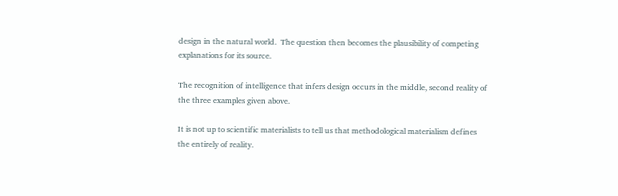design in the natural world.  The question then becomes the plausibility of competing explanations for its source.

The recognition of intelligence that infers design occurs in the middle, second reality of the three examples given above.

It is not up to scientific materialists to tell us that methodological materialism defines the entirely of reality.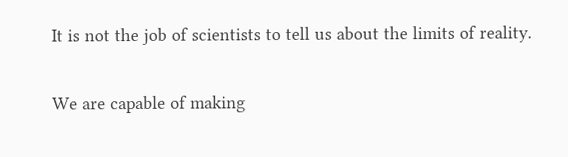It is not the job of scientists to tell us about the limits of reality.

We are capable of making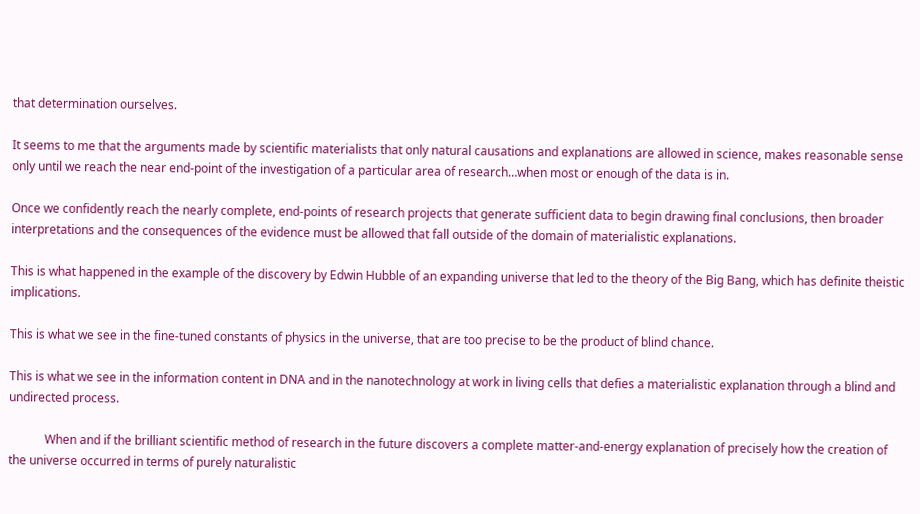that determination ourselves.

It seems to me that the arguments made by scientific materialists that only natural causations and explanations are allowed in science, makes reasonable sense only until we reach the near end-point of the investigation of a particular area of research…when most or enough of the data is in.

Once we confidently reach the nearly complete, end-points of research projects that generate sufficient data to begin drawing final conclusions, then broader interpretations and the consequences of the evidence must be allowed that fall outside of the domain of materialistic explanations.

This is what happened in the example of the discovery by Edwin Hubble of an expanding universe that led to the theory of the Big Bang, which has definite theistic implications.

This is what we see in the fine-tuned constants of physics in the universe, that are too precise to be the product of blind chance.

This is what we see in the information content in DNA and in the nanotechnology at work in living cells that defies a materialistic explanation through a blind and undirected process.

            When and if the brilliant scientific method of research in the future discovers a complete matter-and-energy explanation of precisely how the creation of the universe occurred in terms of purely naturalistic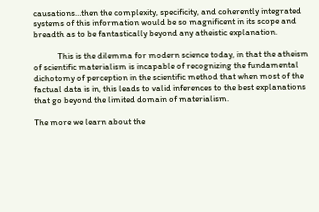causations…then the complexity, specificity, and coherently integrated systems of this information would be so magnificent in its scope and breadth as to be fantastically beyond any atheistic explanation.

            This is the dilemma for modern science today, in that the atheism of scientific materialism is incapable of recognizing the fundamental dichotomy of perception in the scientific method that when most of the factual data is in, this leads to valid inferences to the best explanations that go beyond the limited domain of materialism.

The more we learn about the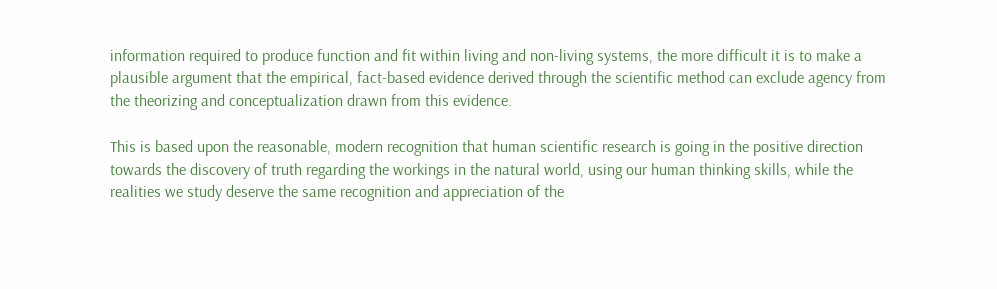information required to produce function and fit within living and non-living systems, the more difficult it is to make a plausible argument that the empirical, fact-based evidence derived through the scientific method can exclude agency from the theorizing and conceptualization drawn from this evidence.

This is based upon the reasonable, modern recognition that human scientific research is going in the positive direction towards the discovery of truth regarding the workings in the natural world, using our human thinking skills, while the realities we study deserve the same recognition and appreciation of the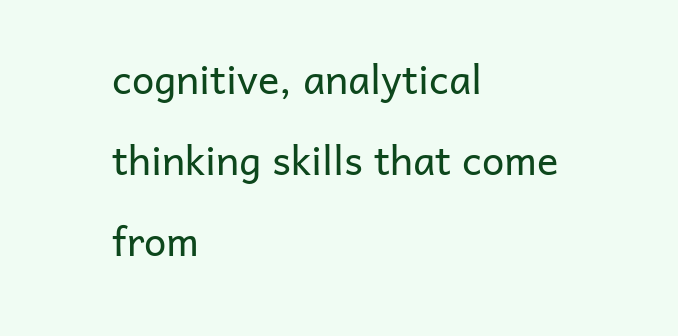cognitive, analytical thinking skills that come from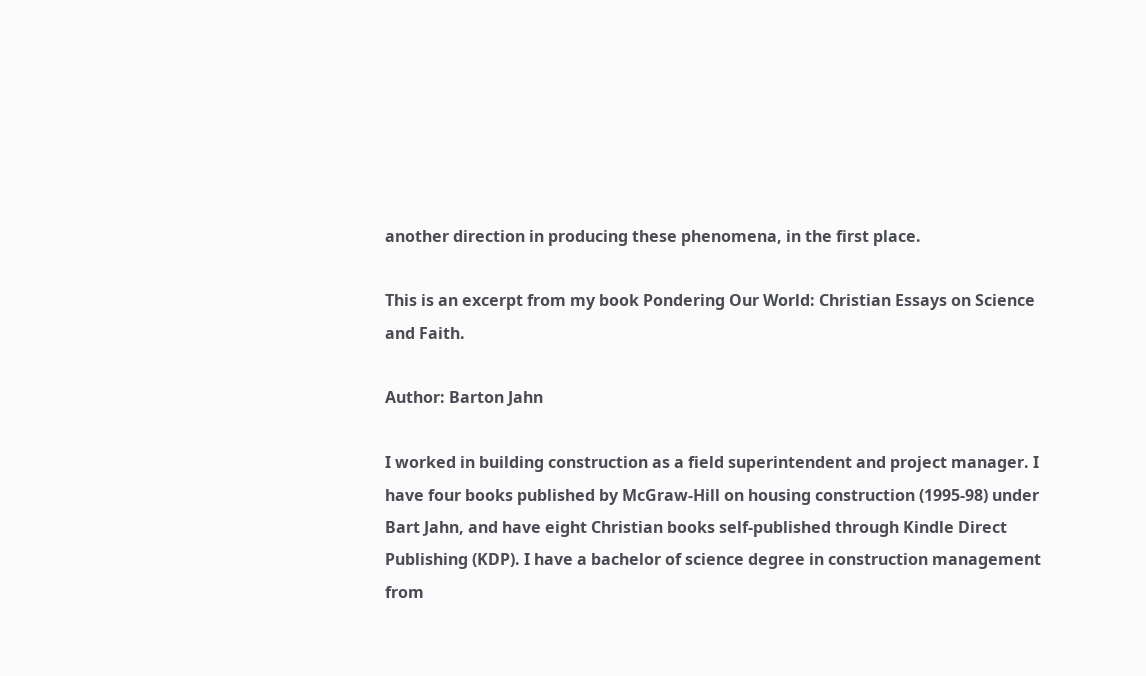another direction in producing these phenomena, in the first place.

This is an excerpt from my book Pondering Our World: Christian Essays on Science and Faith.

Author: Barton Jahn

I worked in building construction as a field superintendent and project manager. I have four books published by McGraw-Hill on housing construction (1995-98) under Bart Jahn, and have eight Christian books self-published through Kindle Direct Publishing (KDP). I have a bachelor of science degree in construction management from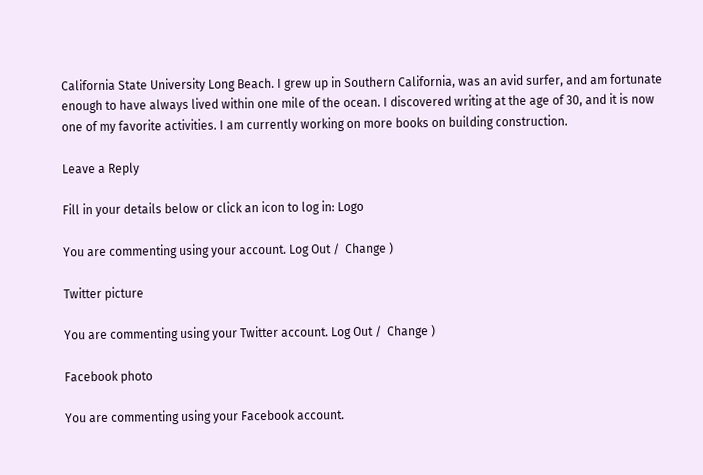California State University Long Beach. I grew up in Southern California, was an avid surfer, and am fortunate enough to have always lived within one mile of the ocean. I discovered writing at the age of 30, and it is now one of my favorite activities. I am currently working on more books on building construction.

Leave a Reply

Fill in your details below or click an icon to log in: Logo

You are commenting using your account. Log Out /  Change )

Twitter picture

You are commenting using your Twitter account. Log Out /  Change )

Facebook photo

You are commenting using your Facebook account.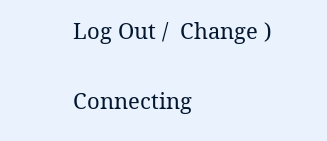Log Out /  Change )

Connecting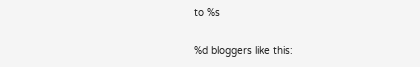to %s

%d bloggers like this: